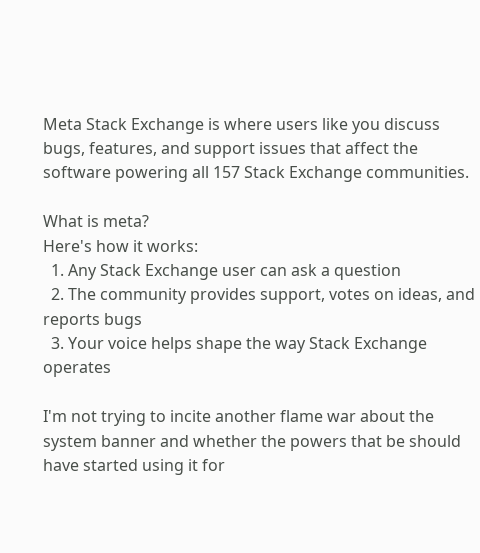Meta Stack Exchange is where users like you discuss bugs, features, and support issues that affect the software powering all 157 Stack Exchange communities.

What is meta?
Here's how it works:
  1. Any Stack Exchange user can ask a question
  2. The community provides support, votes on ideas, and reports bugs
  3. Your voice helps shape the way Stack Exchange operates

I'm not trying to incite another flame war about the system banner and whether the powers that be should have started using it for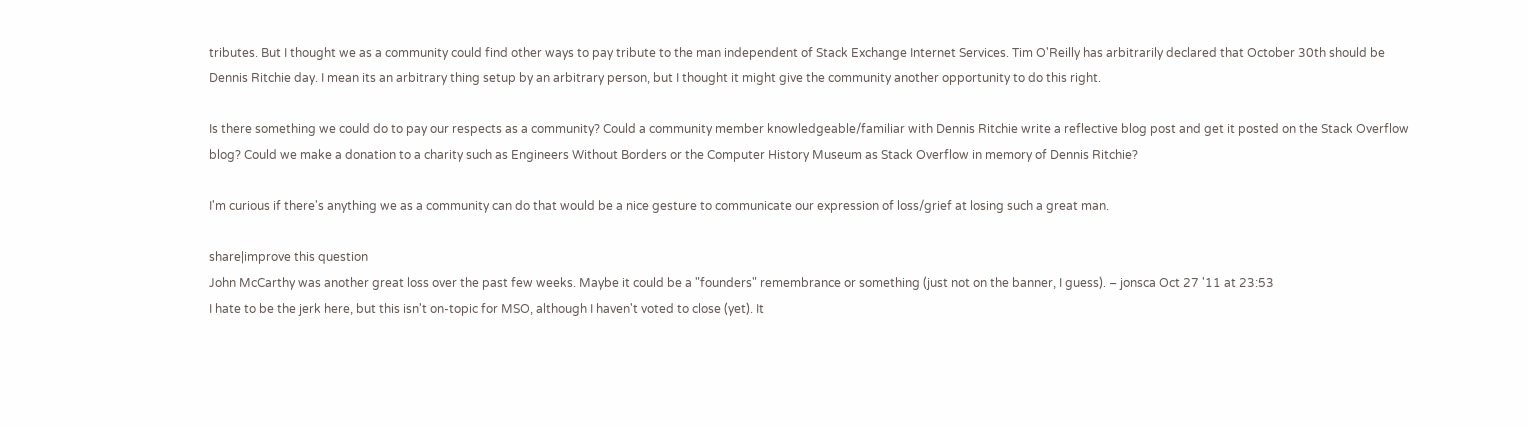tributes. But I thought we as a community could find other ways to pay tribute to the man independent of Stack Exchange Internet Services. Tim O'Reilly has arbitrarily declared that October 30th should be Dennis Ritchie day. I mean its an arbitrary thing setup by an arbitrary person, but I thought it might give the community another opportunity to do this right.

Is there something we could do to pay our respects as a community? Could a community member knowledgeable/familiar with Dennis Ritchie write a reflective blog post and get it posted on the Stack Overflow blog? Could we make a donation to a charity such as Engineers Without Borders or the Computer History Museum as Stack Overflow in memory of Dennis Ritchie?

I'm curious if there's anything we as a community can do that would be a nice gesture to communicate our expression of loss/grief at losing such a great man.

share|improve this question
John McCarthy was another great loss over the past few weeks. Maybe it could be a "founders" remembrance or something (just not on the banner, I guess). – jonsca Oct 27 '11 at 23:53
I hate to be the jerk here, but this isn't on-topic for MSO, although I haven't voted to close (yet). It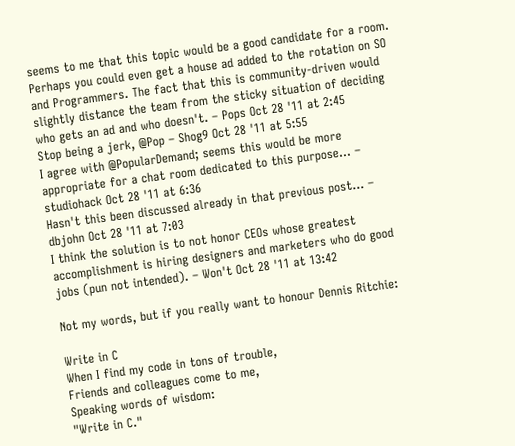seems to me that this topic would be a good candidate for a room. Perhaps you could even get a house ad added to the rotation on SO and Programmers. The fact that this is community-driven would slightly distance the team from the sticky situation of deciding who gets an ad and who doesn't. – Pops Oct 28 '11 at 2:45
Stop being a jerk, @Pop – Shog9 Oct 28 '11 at 5:55
I agree with @PopularDemand; seems this would be more appropriate for a chat room dedicated to this purpose... – studiohack Oct 28 '11 at 6:36
Hasn't this been discussed already in that previous post... – dbjohn Oct 28 '11 at 7:03
I think the solution is to not honor CEOs whose greatest accomplishment is hiring designers and marketers who do good jobs (pun not intended). – Won't Oct 28 '11 at 13:42

Not my words, but if you really want to honour Dennis Ritchie:

Write in C
When I find my code in tons of trouble,
Friends and colleagues come to me,
Speaking words of wisdom:
"Write in C."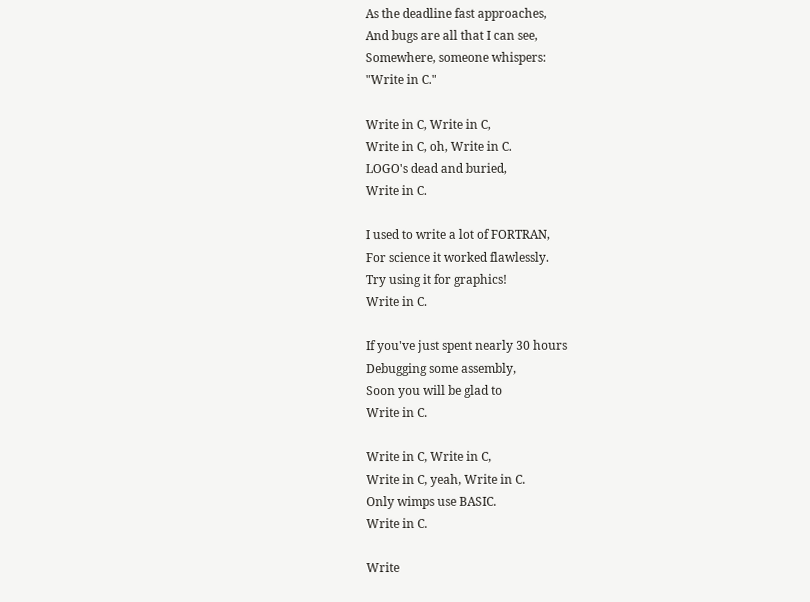As the deadline fast approaches,
And bugs are all that I can see,
Somewhere, someone whispers:
"Write in C."

Write in C, Write in C,
Write in C, oh, Write in C.
LOGO's dead and buried,
Write in C.

I used to write a lot of FORTRAN,
For science it worked flawlessly.
Try using it for graphics!
Write in C.

If you've just spent nearly 30 hours
Debugging some assembly,
Soon you will be glad to
Write in C.

Write in C, Write in C,
Write in C, yeah, Write in C.
Only wimps use BASIC.
Write in C.

Write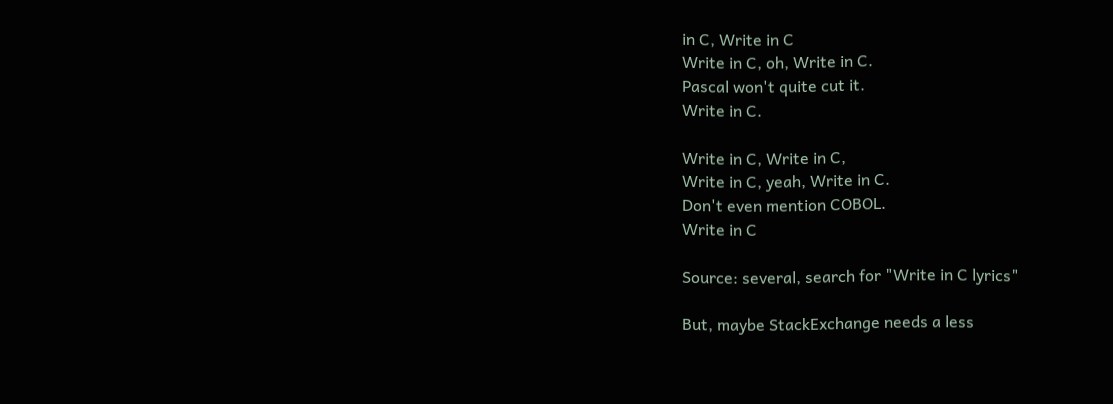in C, Write in C
Write in C, oh, Write in C.
Pascal won't quite cut it.
Write in C.

Write in C, Write in C,
Write in C, yeah, Write in C.
Don't even mention COBOL.
Write in C

Source: several, search for "Write in C lyrics"

But, maybe StackExchange needs a less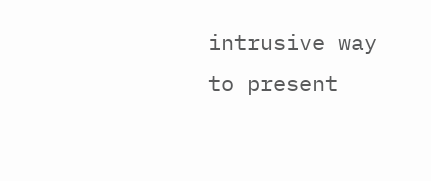intrusive way to present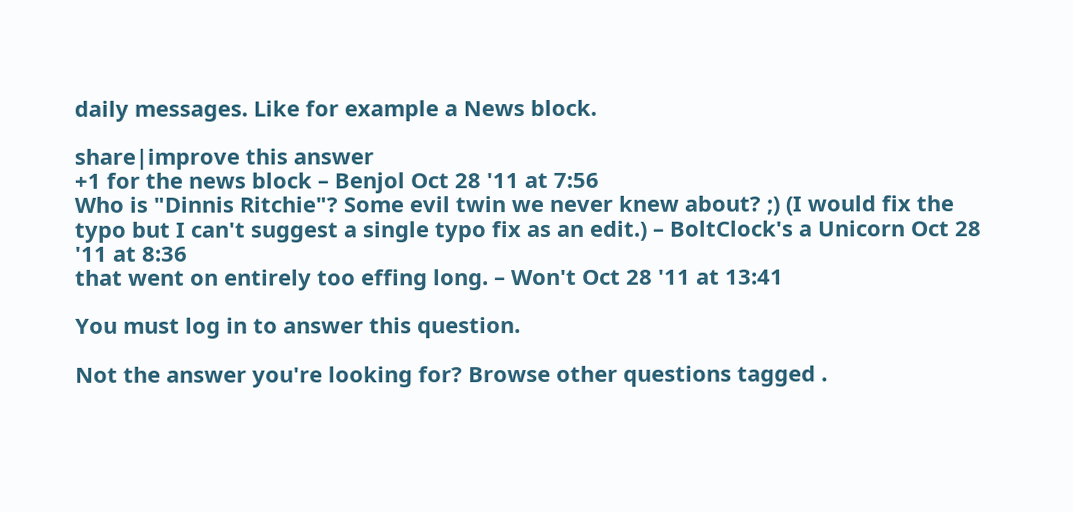daily messages. Like for example a News block.

share|improve this answer
+1 for the news block – Benjol Oct 28 '11 at 7:56
Who is "Dinnis Ritchie"? Some evil twin we never knew about? ;) (I would fix the typo but I can't suggest a single typo fix as an edit.) – BoltClock's a Unicorn Oct 28 '11 at 8:36
that went on entirely too effing long. – Won't Oct 28 '11 at 13:41

You must log in to answer this question.

Not the answer you're looking for? Browse other questions tagged .